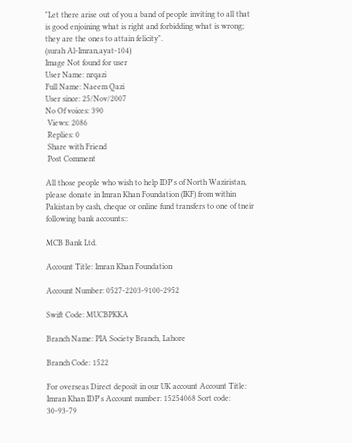"Let there arise out of you a band of people inviting to all that is good enjoining what is right and forbidding what is wrong; they are the ones to attain felicity".
(surah Al-Imran,ayat-104)
Image Not found for user
User Name: nrqazi
Full Name: Naeem Qazi
User since: 25/Nov/2007
No Of voices: 390
 Views: 2086
 Replies: 0
 Share with Friend
 Post Comment

All those people who wish to help IDP's of North Waziristan, please donate in Imran Khan Foundation (IKF) from within Pakistan by cash, cheque or online fund transfers to one of tneir following bank accounts::

MCB Bank Ltd.

Account Title: Imran Khan Foundation

Account Number: 0527-2203-9100-2952

Swift Code: MUCBPKKA

Branch Name: PIA Society Branch, Lahore

Branch Code: 1522

For overseas Direct deposit in our UK account Account Title: Imran Khan IDP's Account number: 15254068 Sort code: 30-93-79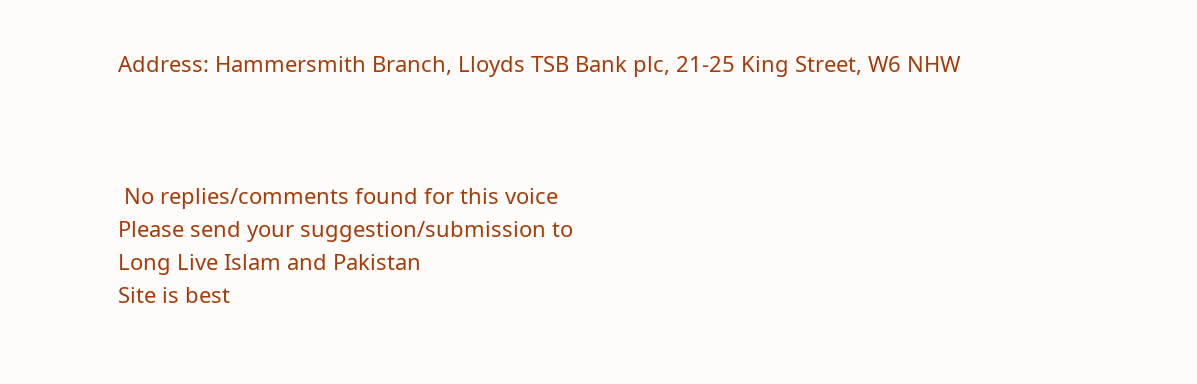Address: Hammersmith Branch, Lloyds TSB Bank plc, 21-25 King Street, W6 NHW



 No replies/comments found for this voice
Please send your suggestion/submission to
Long Live Islam and Pakistan
Site is best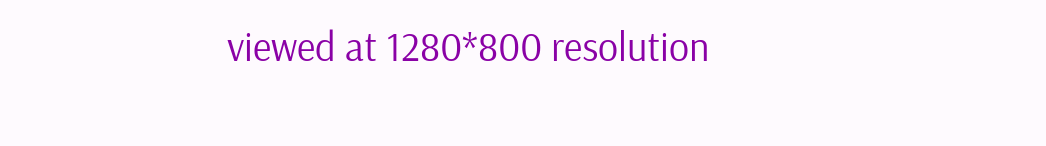viewed at 1280*800 resolution